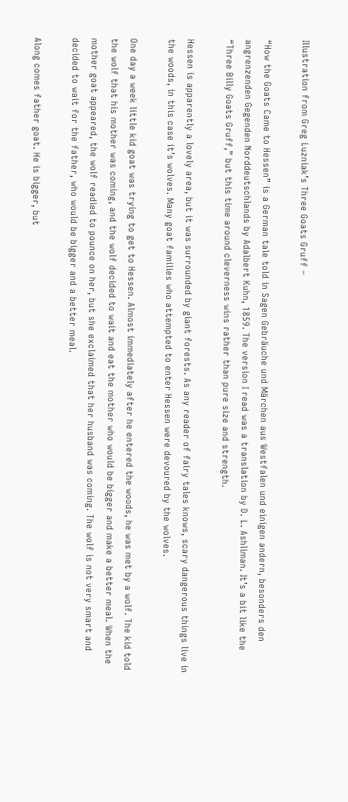Illustration from Greg Luzniak’s Three Goats Gruff –

“How the Goats Came to Hessen” is a German tale told in Sagen Gebräuche und Märchen aus Westfalen und einigen andern, besonders den angrenzenden Gegenden Norddeutschlands by Adalbert Kuhn, 1859. The version I read was a translation by D. L. Ashliman. It’s a bit like the “Three Billy Goats Gruff,” but this time around cleverness wins rather than pure size and strength.

Hessen is apparently a lovely area, but it was surrounded by giant forests. As any reader of fairy tales knows, scary dangerous things live in the woods, in this case it’s wolves. Many goat families who attempted to enter Hessen were devoured by the wolves.

One day a week little kid goat was trying to get to Hessen. Almost immediately after he entered the woods, he was met by a wolf. The kid told the wolf that his mother was coming, and the wolf decided to wait and eat the mother who would be bigger and make a better meal. When the mother goat appeared, the wolf readied to pounce on her, but she exclaimed that her husband was coming. The wolf is not very smart and decided to wait for the father, who would be bigger and a better meal.

Along comes father goat. He is bigger, but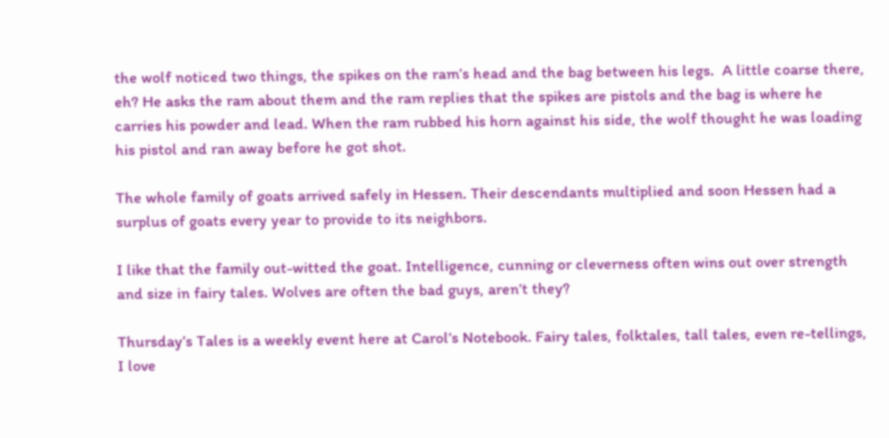the wolf noticed two things, the spikes on the ram’s head and the bag between his legs.  A little coarse there, eh? He asks the ram about them and the ram replies that the spikes are pistols and the bag is where he carries his powder and lead. When the ram rubbed his horn against his side, the wolf thought he was loading his pistol and ran away before he got shot.

The whole family of goats arrived safely in Hessen. Their descendants multiplied and soon Hessen had a surplus of goats every year to provide to its neighbors.

I like that the family out-witted the goat. Intelligence, cunning or cleverness often wins out over strength and size in fairy tales. Wolves are often the bad guys, aren’t they?

Thursday’s Tales is a weekly event here at Carol’s Notebook. Fairy tales, folktales, tall tales, even re-tellings, I love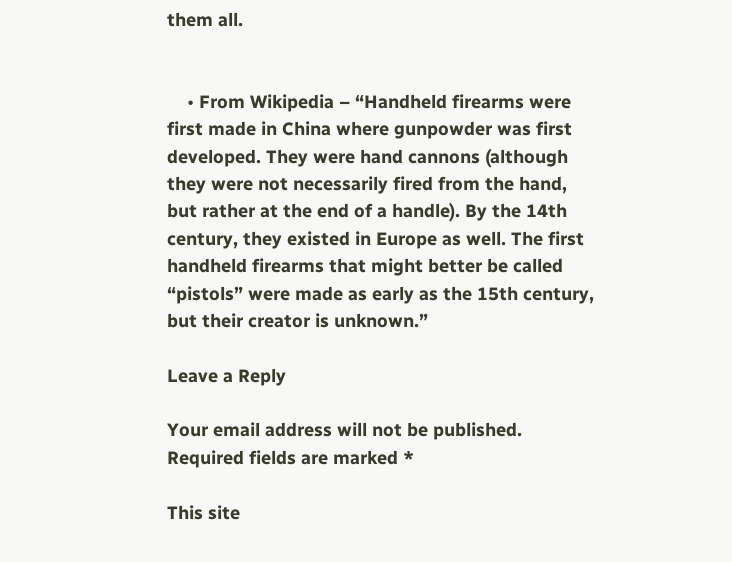them all.


    • From Wikipedia – “Handheld firearms were first made in China where gunpowder was first developed. They were hand cannons (although they were not necessarily fired from the hand, but rather at the end of a handle). By the 14th century, they existed in Europe as well. The first handheld firearms that might better be called “pistols” were made as early as the 15th century, but their creator is unknown.”

Leave a Reply

Your email address will not be published. Required fields are marked *

This site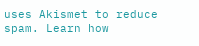uses Akismet to reduce spam. Learn how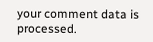your comment data is processed.